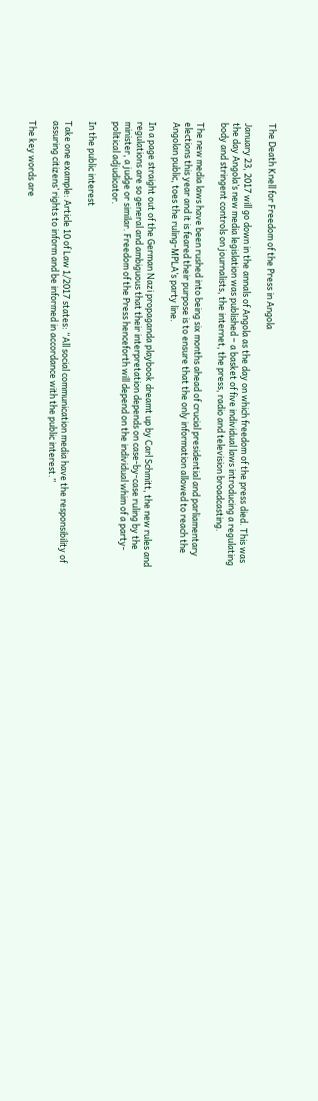The Death Knell for Freedom of the Press in Angola

January 23, 2017 will go down in the annals of Angola as the day on which freedom of the press died. This was the day Angola’s new media legislation was published – a basket of five individual laws introducing a regulating body and stringent controls on journalists, the internet, the press, radio and television broadcasting.

The new media laws have been rushed into being six months ahead of crucial presidential and parliamentary elections this year and it is feared their purpose is to ensure that the only information allowed to reach the Angolan public, toes the ruling-MPLA’s party line.

In a page straight out of the German Nazi propaganda playbook dreamt up by Carl Schmitt, the new rules and regulations are so general and ambiguous that their interpretation depends on case-by-case ruling by the minister, a judge or similar. Freedom of the Press henceforth will depend on the individual whim of a party-political adjudicator.

In the public interest

Take one example: Article 10 of Law 1/2017 states: “All social communication media have the responsibility of assuring citizens’ rights to inform and be informed in accordance with the public interest.”

The key words are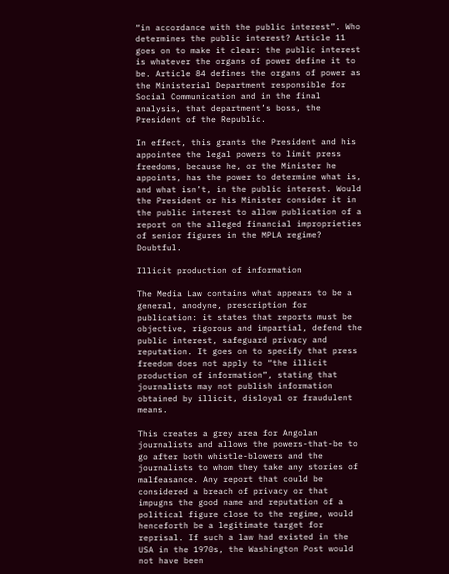“in accordance with the public interest”. Who determines the public interest? Article 11 goes on to make it clear: the public interest is whatever the organs of power define it to be. Article 84 defines the organs of power as the Ministerial Department responsible for Social Communication and in the final analysis, that department’s boss, the President of the Republic.

In effect, this grants the President and his appointee the legal powers to limit press freedoms, because he, or the Minister he appoints, has the power to determine what is, and what isn’t, in the public interest. Would the President or his Minister consider it in the public interest to allow publication of a report on the alleged financial improprieties of senior figures in the MPLA regime? Doubtful.

Illicit production of information

The Media Law contains what appears to be a general, anodyne, prescription for publication: it states that reports must be objective, rigorous and impartial, defend the public interest, safeguard privacy and reputation. It goes on to specify that press freedom does not apply to “the illicit production of information”, stating that journalists may not publish information obtained by illicit, disloyal or fraudulent means.

This creates a grey area for Angolan journalists and allows the powers-that-be to go after both whistle-blowers and the journalists to whom they take any stories of malfeasance. Any report that could be considered a breach of privacy or that impugns the good name and reputation of a political figure close to the regime, would henceforth be a legitimate target for reprisal. If such a law had existed in the USA in the 1970s, the Washington Post would not have been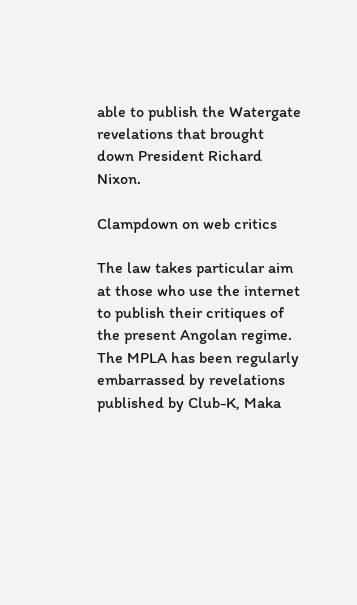able to publish the Watergate revelations that brought down President Richard Nixon.

Clampdown on web critics

The law takes particular aim at those who use the internet to publish their critiques of the present Angolan regime. The MPLA has been regularly embarrassed by revelations published by Club-K, Maka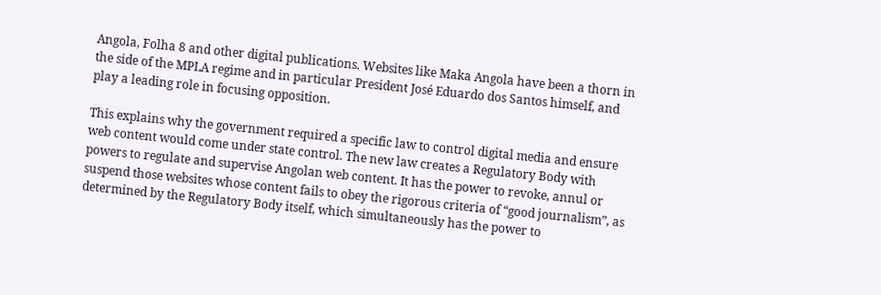Angola, Folha 8 and other digital publications. Websites like Maka Angola have been a thorn in the side of the MPLA regime and in particular President José Eduardo dos Santos himself, and play a leading role in focusing opposition.

This explains why the government required a specific law to control digital media and ensure web content would come under state control. The new law creates a Regulatory Body with powers to regulate and supervise Angolan web content. It has the power to revoke, annul or suspend those websites whose content fails to obey the rigorous criteria of “good journalism”, as determined by the Regulatory Body itself, which simultaneously has the power to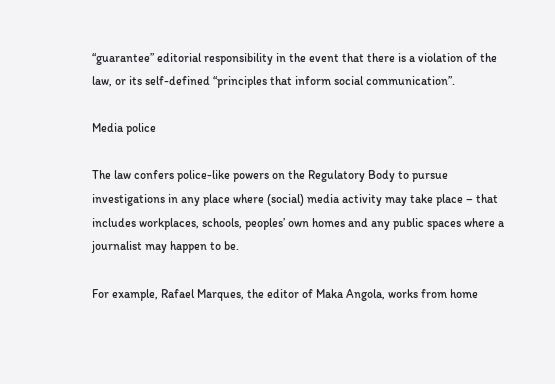“guarantee” editorial responsibility in the event that there is a violation of the law, or its self-defined “principles that inform social communication”.

Media police

The law confers police-like powers on the Regulatory Body to pursue investigations in any place where (social) media activity may take place – that includes workplaces, schools, peoples’ own homes and any public spaces where a journalist may happen to be.

For example, Rafael Marques, the editor of Maka Angola, works from home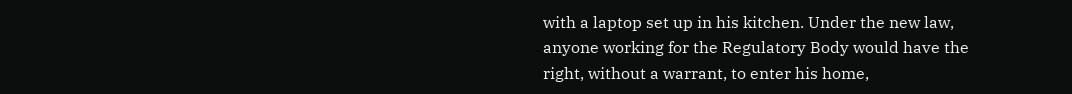with a laptop set up in his kitchen. Under the new law, anyone working for the Regulatory Body would have the right, without a warrant, to enter his home,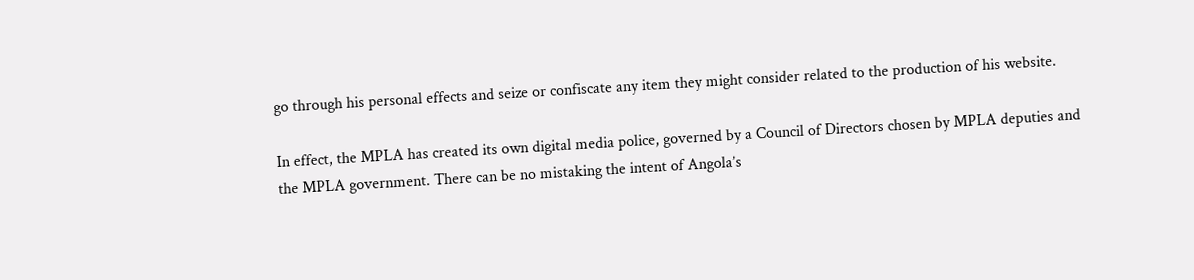go through his personal effects and seize or confiscate any item they might consider related to the production of his website.

In effect, the MPLA has created its own digital media police, governed by a Council of Directors chosen by MPLA deputies and the MPLA government. There can be no mistaking the intent of Angola’s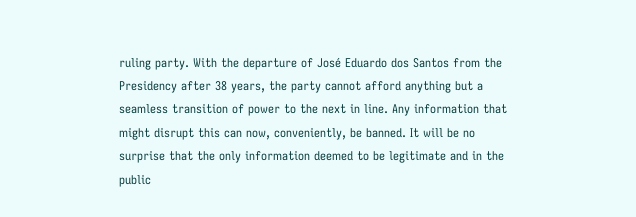ruling party. With the departure of José Eduardo dos Santos from the Presidency after 38 years, the party cannot afford anything but a seamless transition of power to the next in line. Any information that might disrupt this can now, conveniently, be banned. It will be no surprise that the only information deemed to be legitimate and in the public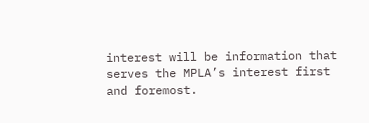interest will be information that serves the MPLA’s interest first and foremost.